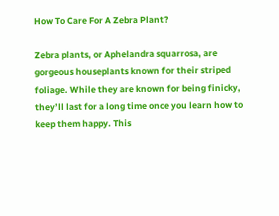How To Care For A Zebra Plant?

Zebra plants, or Aphelandra squarrosa, are gorgeous houseplants known for their striped foliage. While they are known for being finicky, they’ll last for a long time once you learn how to keep them happy. This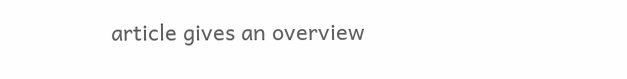article gives an overview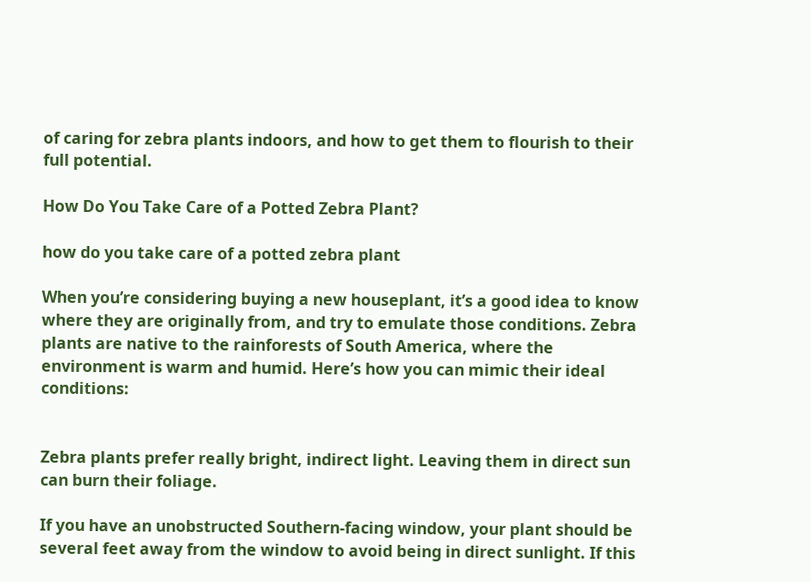of caring for zebra plants indoors, and how to get them to flourish to their full potential.

How Do You Take Care of a Potted Zebra Plant?

how do you take care of a potted zebra plant

When you’re considering buying a new houseplant, it’s a good idea to know where they are originally from, and try to emulate those conditions. Zebra plants are native to the rainforests of South America, where the environment is warm and humid. Here’s how you can mimic their ideal conditions:


Zebra plants prefer really bright, indirect light. Leaving them in direct sun can burn their foliage.

If you have an unobstructed Southern-facing window, your plant should be several feet away from the window to avoid being in direct sunlight. If this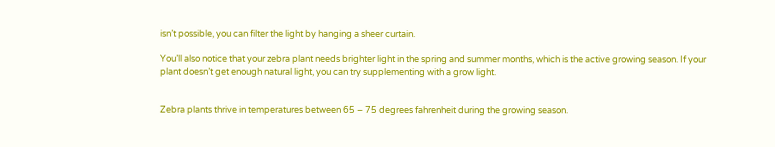isn’t possible, you can filter the light by hanging a sheer curtain.

You’ll also notice that your zebra plant needs brighter light in the spring and summer months, which is the active growing season. If your plant doesn’t get enough natural light, you can try supplementing with a grow light.


Zebra plants thrive in temperatures between 65 – 75 degrees fahrenheit during the growing season.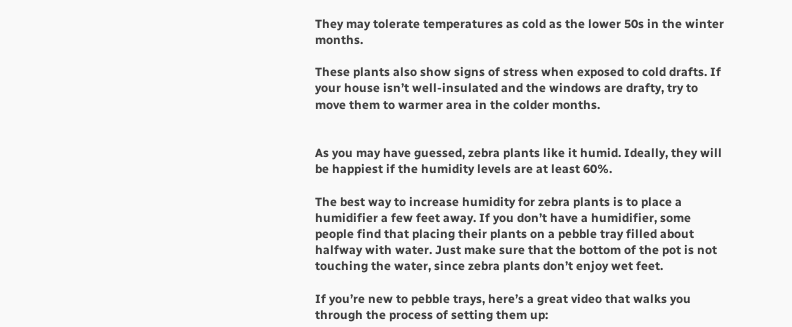They may tolerate temperatures as cold as the lower 50s in the winter months.

These plants also show signs of stress when exposed to cold drafts. If your house isn’t well-insulated and the windows are drafty, try to move them to warmer area in the colder months.


As you may have guessed, zebra plants like it humid. Ideally, they will be happiest if the humidity levels are at least 60%.

The best way to increase humidity for zebra plants is to place a humidifier a few feet away. If you don’t have a humidifier, some people find that placing their plants on a pebble tray filled about halfway with water. Just make sure that the bottom of the pot is not touching the water, since zebra plants don’t enjoy wet feet.

If you’re new to pebble trays, here’s a great video that walks you through the process of setting them up: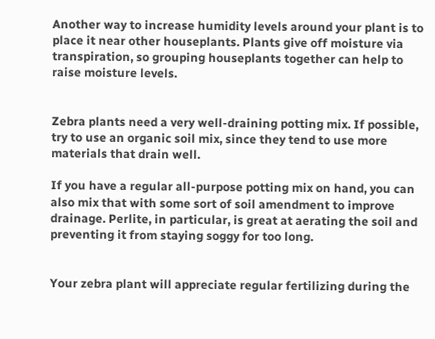Another way to increase humidity levels around your plant is to place it near other houseplants. Plants give off moisture via transpiration, so grouping houseplants together can help to raise moisture levels.


Zebra plants need a very well-draining potting mix. If possible, try to use an organic soil mix, since they tend to use more materials that drain well.

If you have a regular all-purpose potting mix on hand, you can also mix that with some sort of soil amendment to improve drainage. Perlite, in particular, is great at aerating the soil and preventing it from staying soggy for too long.


Your zebra plant will appreciate regular fertilizing during the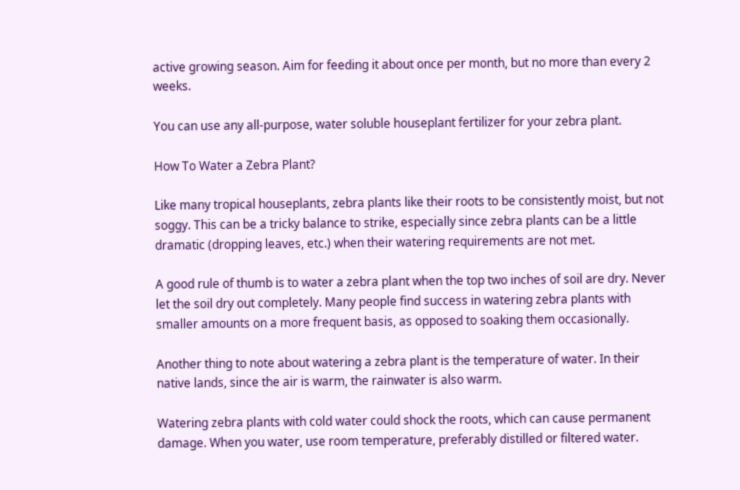active growing season. Aim for feeding it about once per month, but no more than every 2 weeks.

You can use any all-purpose, water soluble houseplant fertilizer for your zebra plant.

How To Water a Zebra Plant?

Like many tropical houseplants, zebra plants like their roots to be consistently moist, but not soggy. This can be a tricky balance to strike, especially since zebra plants can be a little dramatic (dropping leaves, etc.) when their watering requirements are not met.

A good rule of thumb is to water a zebra plant when the top two inches of soil are dry. Never let the soil dry out completely. Many people find success in watering zebra plants with smaller amounts on a more frequent basis, as opposed to soaking them occasionally.

Another thing to note about watering a zebra plant is the temperature of water. In their native lands, since the air is warm, the rainwater is also warm.

Watering zebra plants with cold water could shock the roots, which can cause permanent damage. When you water, use room temperature, preferably distilled or filtered water.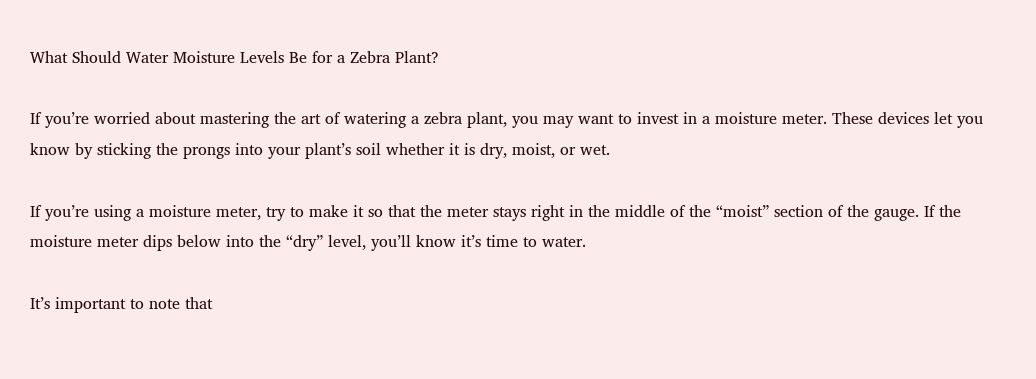What Should Water Moisture Levels Be for a Zebra Plant?

If you’re worried about mastering the art of watering a zebra plant, you may want to invest in a moisture meter. These devices let you know by sticking the prongs into your plant’s soil whether it is dry, moist, or wet.

If you’re using a moisture meter, try to make it so that the meter stays right in the middle of the “moist” section of the gauge. If the moisture meter dips below into the “dry” level, you’ll know it’s time to water.

It’s important to note that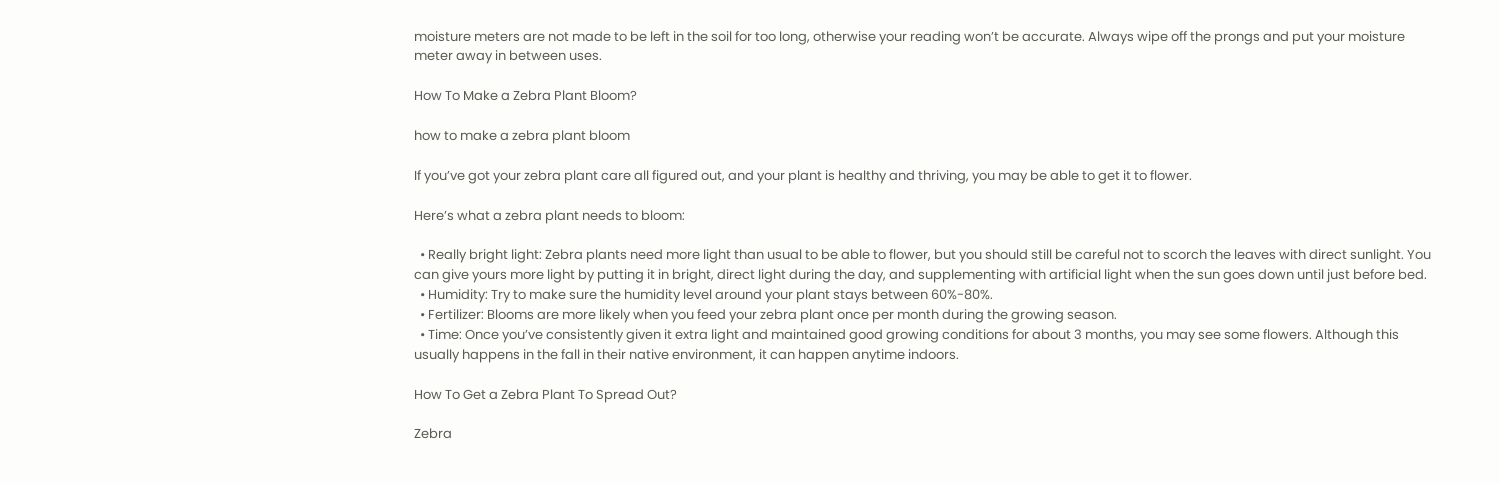moisture meters are not made to be left in the soil for too long, otherwise your reading won’t be accurate. Always wipe off the prongs and put your moisture meter away in between uses.

How To Make a Zebra Plant Bloom?

how to make a zebra plant bloom

If you’ve got your zebra plant care all figured out, and your plant is healthy and thriving, you may be able to get it to flower.

Here’s what a zebra plant needs to bloom:

  • Really bright light: Zebra plants need more light than usual to be able to flower, but you should still be careful not to scorch the leaves with direct sunlight. You can give yours more light by putting it in bright, direct light during the day, and supplementing with artificial light when the sun goes down until just before bed.
  • Humidity: Try to make sure the humidity level around your plant stays between 60%-80%.
  • Fertilizer: Blooms are more likely when you feed your zebra plant once per month during the growing season.
  • Time: Once you’ve consistently given it extra light and maintained good growing conditions for about 3 months, you may see some flowers. Although this usually happens in the fall in their native environment, it can happen anytime indoors.

How To Get a Zebra Plant To Spread Out?

Zebra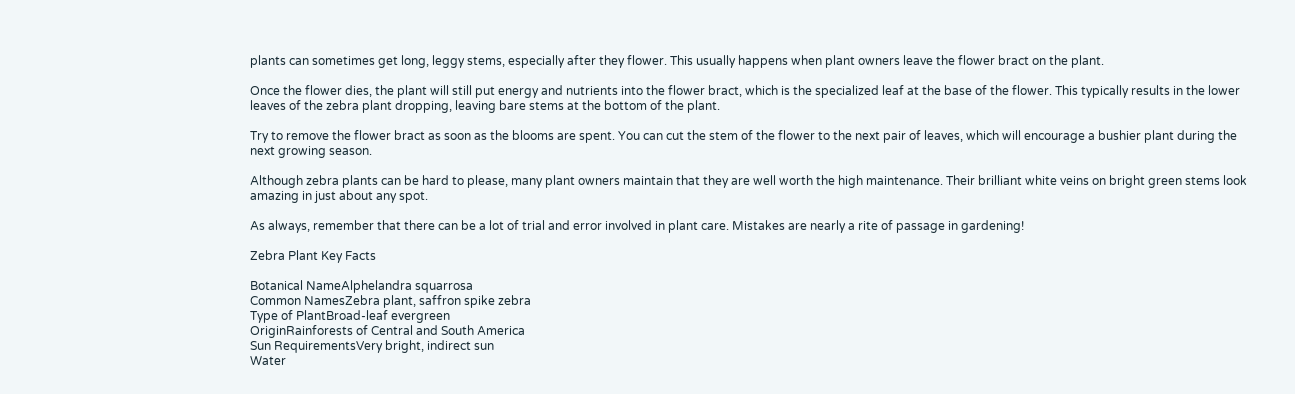plants can sometimes get long, leggy stems, especially after they flower. This usually happens when plant owners leave the flower bract on the plant.

Once the flower dies, the plant will still put energy and nutrients into the flower bract, which is the specialized leaf at the base of the flower. This typically results in the lower leaves of the zebra plant dropping, leaving bare stems at the bottom of the plant.

Try to remove the flower bract as soon as the blooms are spent. You can cut the stem of the flower to the next pair of leaves, which will encourage a bushier plant during the next growing season.

Although zebra plants can be hard to please, many plant owners maintain that they are well worth the high maintenance. Their brilliant white veins on bright green stems look amazing in just about any spot.

As always, remember that there can be a lot of trial and error involved in plant care. Mistakes are nearly a rite of passage in gardening!

Zebra Plant Key Facts

Botanical NameAlphelandra squarrosa
Common NamesZebra plant, saffron spike zebra
Type of PlantBroad-leaf evergreen
OriginRainforests of Central and South America
Sun RequirementsVery bright, indirect sun
Water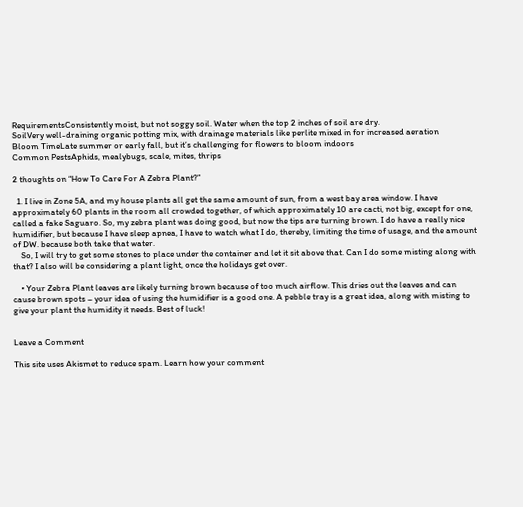RequirementsConsistently moist, but not soggy soil. Water when the top 2 inches of soil are dry.
SoilVery well-draining organic potting mix, with drainage materials like perlite mixed in for increased aeration
Bloom TimeLate summer or early fall, but it’s challenging for flowers to bloom indoors
Common PestsAphids, mealybugs, scale, mites, thrips

2 thoughts on “How To Care For A Zebra Plant?”

  1. I live in Zone 5A, and my house plants all get the same amount of sun, from a west bay area window. I have approximately 60 plants in the room all crowded together, of which approximately 10 are cacti, not big, except for one, called a fake Saguaro. So, my zebra plant was doing good, but now the tips are turning brown. I do have a really nice humidifier, but because I have sleep apnea, I have to watch what I do, thereby, limiting the time of usage, and the amount of DW. because both take that water.
    So, I will try to get some stones to place under the container and let it sit above that. Can I do some misting along with that? I also will be considering a plant light, once the holidays get over.

    • Your Zebra Plant leaves are likely turning brown because of too much airflow. This dries out the leaves and can cause brown spots – your idea of using the humidifier is a good one. A pebble tray is a great idea, along with misting to give your plant the humidity it needs. Best of luck!


Leave a Comment

This site uses Akismet to reduce spam. Learn how your comment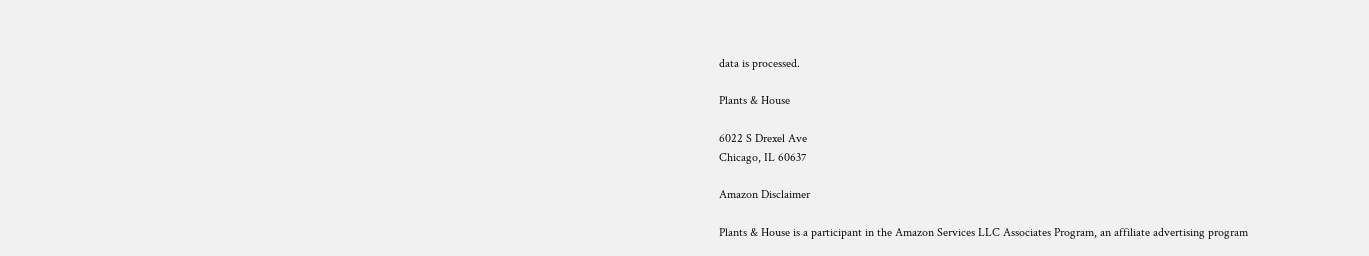data is processed.

Plants & House

6022 S Drexel Ave
Chicago, IL 60637

Amazon Disclaimer

Plants & House is a participant in the Amazon Services LLC Associates Program, an affiliate advertising program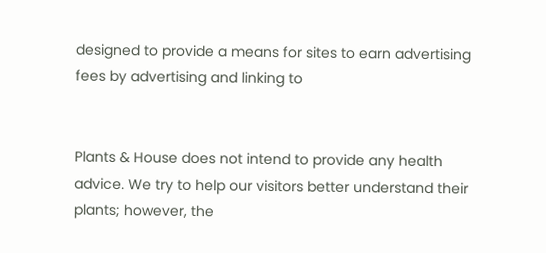designed to provide a means for sites to earn advertising fees by advertising and linking to


Plants & House does not intend to provide any health advice. We try to help our visitors better understand their plants; however, the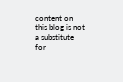content on this blog is not a substitute for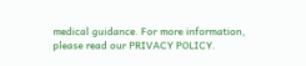medical guidance. For more information, please read our PRIVACY POLICY.